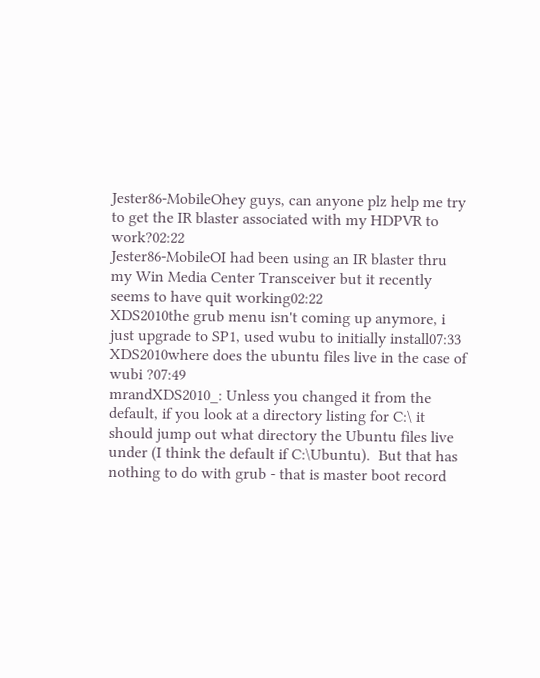Jester86-MobileOhey guys, can anyone plz help me try to get the IR blaster associated with my HDPVR to work?02:22
Jester86-MobileOI had been using an IR blaster thru my Win Media Center Transceiver but it recently seems to have quit working02:22
XDS2010the grub menu isn't coming up anymore, i just upgrade to SP1, used wubu to initially install07:33
XDS2010where does the ubuntu files live in the case of wubi ?07:49
mrandXDS2010_: Unless you changed it from the default, if you look at a directory listing for C:\ it should jump out what directory the Ubuntu files live under (I think the default if C:\Ubuntu).  But that has nothing to do with grub - that is master boot record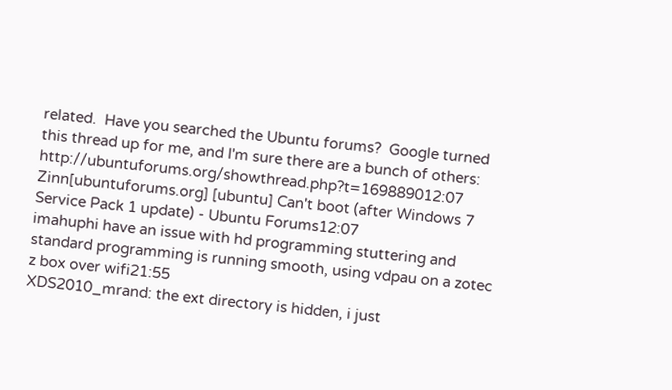related.  Have you searched the Ubuntu forums?  Google turned this thread up for me, and I'm sure there are a bunch of others: http://ubuntuforums.org/showthread.php?t=169889012:07
Zinn[ubuntuforums.org] [ubuntu] Can't boot (after Windows 7 Service Pack 1 update) - Ubuntu Forums12:07
imahuphi have an issue with hd programming stuttering and standard programming is running smooth, using vdpau on a zotec z box over wifi21:55
XDS2010_mrand: the ext directory is hidden, i just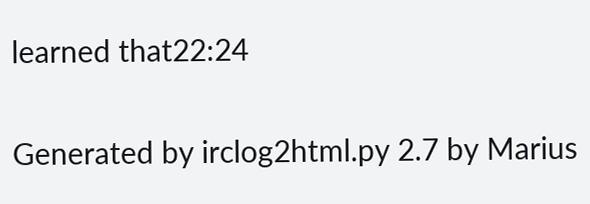learned that22:24

Generated by irclog2html.py 2.7 by Marius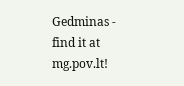Gedminas - find it at mg.pov.lt!